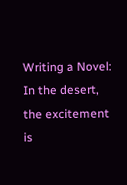Writing a Novel: In the desert, the excitement is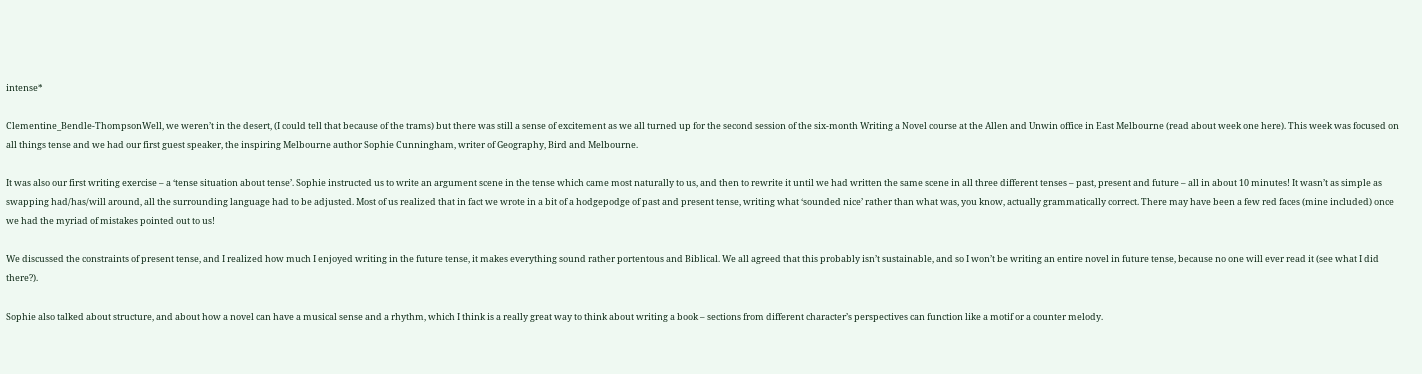intense*

Clementine_Bendle-ThompsonWell, we weren’t in the desert, (I could tell that because of the trams) but there was still a sense of excitement as we all turned up for the second session of the six-month Writing a Novel course at the Allen and Unwin office in East Melbourne (read about week one here). This week was focused on all things tense and we had our first guest speaker, the inspiring Melbourne author Sophie Cunningham, writer of Geography, Bird and Melbourne.

It was also our first writing exercise – a ‘tense situation about tense’. Sophie instructed us to write an argument scene in the tense which came most naturally to us, and then to rewrite it until we had written the same scene in all three different tenses – past, present and future – all in about 10 minutes! It wasn’t as simple as swapping had/has/will around, all the surrounding language had to be adjusted. Most of us realized that in fact we wrote in a bit of a hodgepodge of past and present tense, writing what ‘sounded nice’ rather than what was, you know, actually grammatically correct. There may have been a few red faces (mine included) once we had the myriad of mistakes pointed out to us!

We discussed the constraints of present tense, and I realized how much I enjoyed writing in the future tense, it makes everything sound rather portentous and Biblical. We all agreed that this probably isn’t sustainable, and so I won’t be writing an entire novel in future tense, because no one will ever read it (see what I did there?).

Sophie also talked about structure, and about how a novel can have a musical sense and a rhythm, which I think is a really great way to think about writing a book – sections from different character’s perspectives can function like a motif or a counter melody.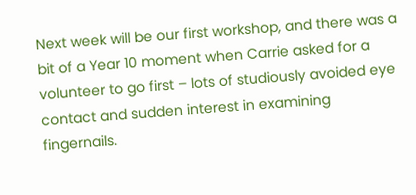Next week will be our first workshop, and there was a bit of a Year 10 moment when Carrie asked for a volunteer to go first – lots of studiously avoided eye contact and sudden interest in examining fingernails.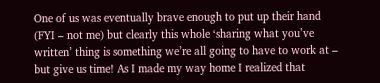One of us was eventually brave enough to put up their hand (FYI – not me) but clearly this whole ‘sharing what you’ve written’ thing is something we’re all going to have to work at – but give us time! As I made my way home I realized that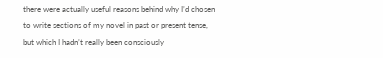there were actually useful reasons behind why I’d chosen to write sections of my novel in past or present tense, but which I hadn’t really been consciously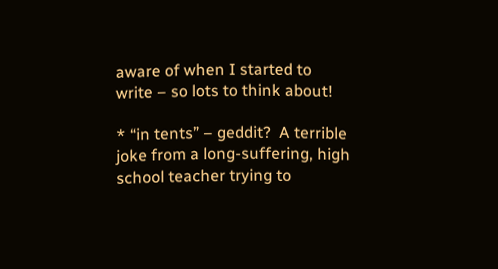aware of when I started to write – so lots to think about!

* “in tents” – geddit?  A terrible joke from a long-suffering, high school teacher trying to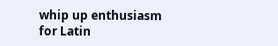whip up enthusiasm for Latin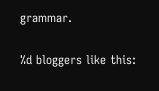grammar.

%d bloggers like this: